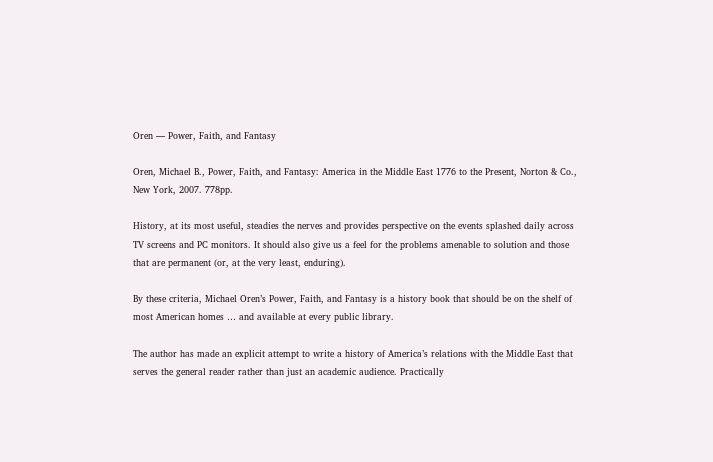Oren — Power, Faith, and Fantasy

Oren, Michael B., Power, Faith, and Fantasy: America in the Middle East 1776 to the Present, Norton & Co., New York, 2007. 778pp.

History, at its most useful, steadies the nerves and provides perspective on the events splashed daily across TV screens and PC monitors. It should also give us a feel for the problems amenable to solution and those that are permanent (or, at the very least, enduring).

By these criteria, Michael Oren’s Power, Faith, and Fantasy is a history book that should be on the shelf of most American homes … and available at every public library.

The author has made an explicit attempt to write a history of America’s relations with the Middle East that serves the general reader rather than just an academic audience. Practically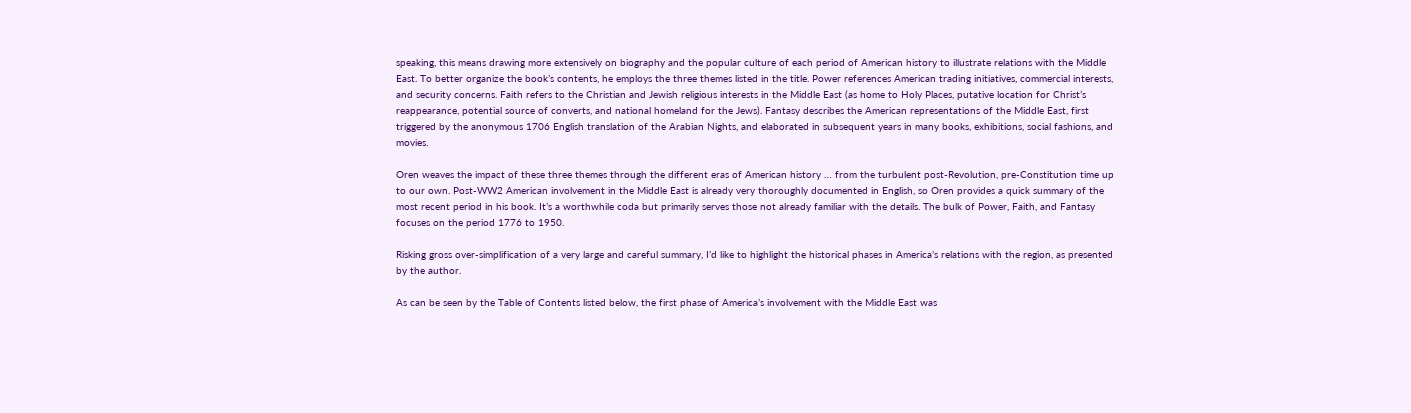speaking, this means drawing more extensively on biography and the popular culture of each period of American history to illustrate relations with the Middle East. To better organize the book’s contents, he employs the three themes listed in the title. Power references American trading initiatives, commercial interests, and security concerns. Faith refers to the Christian and Jewish religious interests in the Middle East (as home to Holy Places, putative location for Christ’s reappearance, potential source of converts, and national homeland for the Jews). Fantasy describes the American representations of the Middle East, first triggered by the anonymous 1706 English translation of the Arabian Nights, and elaborated in subsequent years in many books, exhibitions, social fashions, and movies.

Oren weaves the impact of these three themes through the different eras of American history … from the turbulent post-Revolution, pre-Constitution time up to our own. Post-WW2 American involvement in the Middle East is already very thoroughly documented in English, so Oren provides a quick summary of the most recent period in his book. It’s a worthwhile coda but primarily serves those not already familiar with the details. The bulk of Power, Faith, and Fantasy focuses on the period 1776 to 1950.

Risking gross over-simplification of a very large and careful summary, I’d like to highlight the historical phases in America’s relations with the region, as presented by the author.

As can be seen by the Table of Contents listed below, the first phase of America’s involvement with the Middle East was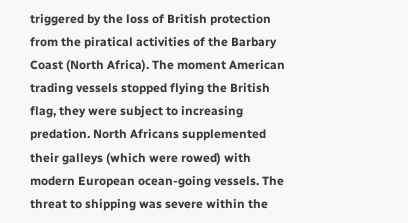triggered by the loss of British protection from the piratical activities of the Barbary Coast (North Africa). The moment American trading vessels stopped flying the British flag, they were subject to increasing predation. North Africans supplemented their galleys (which were rowed) with modern European ocean-going vessels. The threat to shipping was severe within the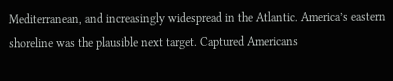Mediterranean, and increasingly widespread in the Atlantic. America’s eastern shoreline was the plausible next target. Captured Americans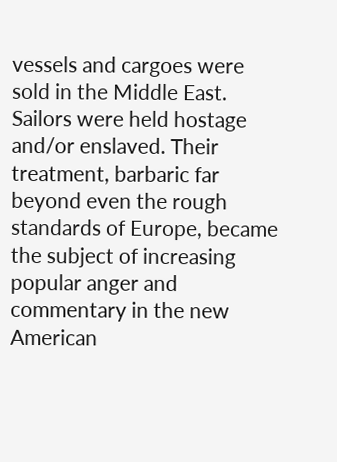vessels and cargoes were sold in the Middle East. Sailors were held hostage and/or enslaved. Their treatment, barbaric far beyond even the rough standards of Europe, became the subject of increasing popular anger and commentary in the new American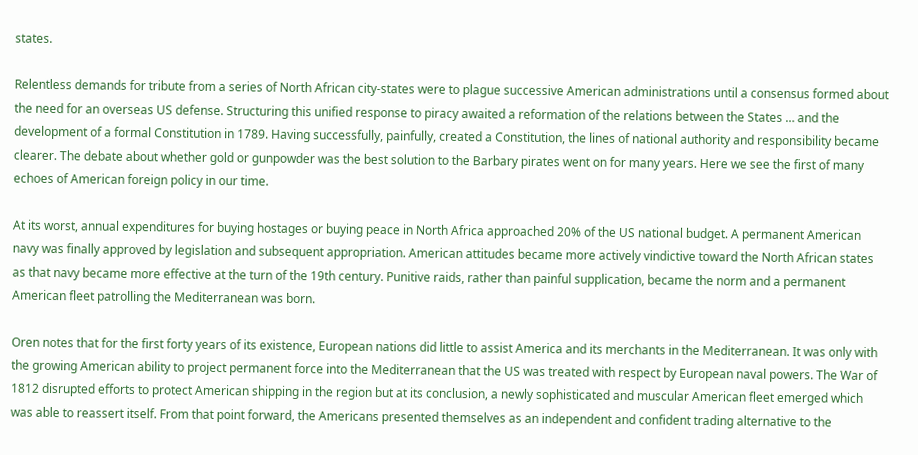states.

Relentless demands for tribute from a series of North African city-states were to plague successive American administrations until a consensus formed about the need for an overseas US defense. Structuring this unified response to piracy awaited a reformation of the relations between the States … and the development of a formal Constitution in 1789. Having successfully, painfully, created a Constitution, the lines of national authority and responsibility became clearer. The debate about whether gold or gunpowder was the best solution to the Barbary pirates went on for many years. Here we see the first of many echoes of American foreign policy in our time.

At its worst, annual expenditures for buying hostages or buying peace in North Africa approached 20% of the US national budget. A permanent American navy was finally approved by legislation and subsequent appropriation. American attitudes became more actively vindictive toward the North African states as that navy became more effective at the turn of the 19th century. Punitive raids, rather than painful supplication, became the norm and a permanent American fleet patrolling the Mediterranean was born.

Oren notes that for the first forty years of its existence, European nations did little to assist America and its merchants in the Mediterranean. It was only with the growing American ability to project permanent force into the Mediterranean that the US was treated with respect by European naval powers. The War of 1812 disrupted efforts to protect American shipping in the region but at its conclusion, a newly sophisticated and muscular American fleet emerged which was able to reassert itself. From that point forward, the Americans presented themselves as an independent and confident trading alternative to the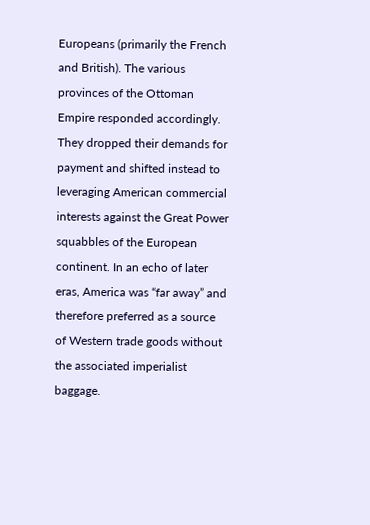Europeans (primarily the French and British). The various provinces of the Ottoman Empire responded accordingly. They dropped their demands for payment and shifted instead to leveraging American commercial interests against the Great Power squabbles of the European continent. In an echo of later eras, America was “far away” and therefore preferred as a source of Western trade goods without the associated imperialist baggage.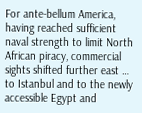For ante-bellum America, having reached sufficient naval strength to limit North African piracy, commercial sights shifted further east … to Istanbul and to the newly accessible Egypt and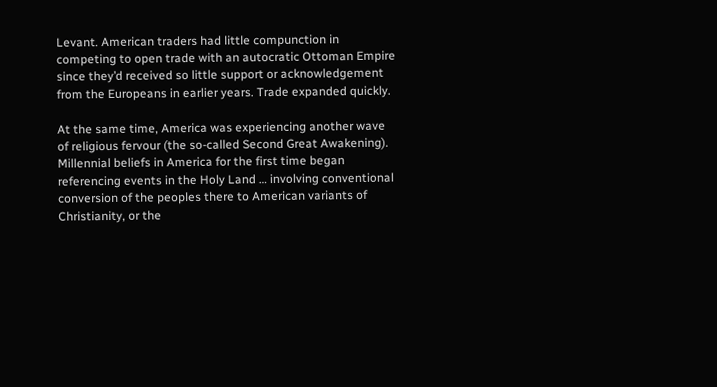Levant. American traders had little compunction in competing to open trade with an autocratic Ottoman Empire since they’d received so little support or acknowledgement from the Europeans in earlier years. Trade expanded quickly.

At the same time, America was experiencing another wave of religious fervour (the so-called Second Great Awakening). Millennial beliefs in America for the first time began referencing events in the Holy Land … involving conventional conversion of the peoples there to American variants of Christianity, or the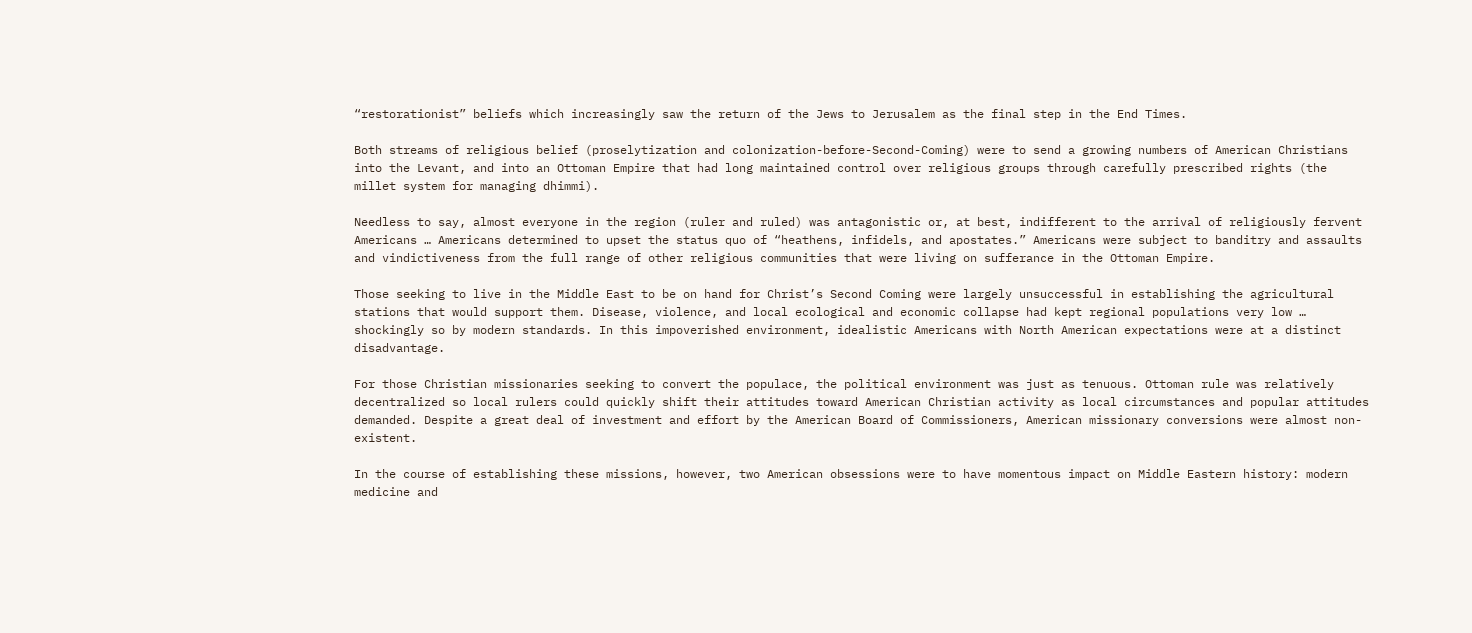“restorationist” beliefs which increasingly saw the return of the Jews to Jerusalem as the final step in the End Times.

Both streams of religious belief (proselytization and colonization-before-Second-Coming) were to send a growing numbers of American Christians into the Levant, and into an Ottoman Empire that had long maintained control over religious groups through carefully prescribed rights (the millet system for managing dhimmi).

Needless to say, almost everyone in the region (ruler and ruled) was antagonistic or, at best, indifferent to the arrival of religiously fervent Americans … Americans determined to upset the status quo of “heathens, infidels, and apostates.” Americans were subject to banditry and assaults and vindictiveness from the full range of other religious communities that were living on sufferance in the Ottoman Empire.

Those seeking to live in the Middle East to be on hand for Christ’s Second Coming were largely unsuccessful in establishing the agricultural stations that would support them. Disease, violence, and local ecological and economic collapse had kept regional populations very low … shockingly so by modern standards. In this impoverished environment, idealistic Americans with North American expectations were at a distinct disadvantage.

For those Christian missionaries seeking to convert the populace, the political environment was just as tenuous. Ottoman rule was relatively decentralized so local rulers could quickly shift their attitudes toward American Christian activity as local circumstances and popular attitudes demanded. Despite a great deal of investment and effort by the American Board of Commissioners, American missionary conversions were almost non-existent.

In the course of establishing these missions, however, two American obsessions were to have momentous impact on Middle Eastern history: modern medicine and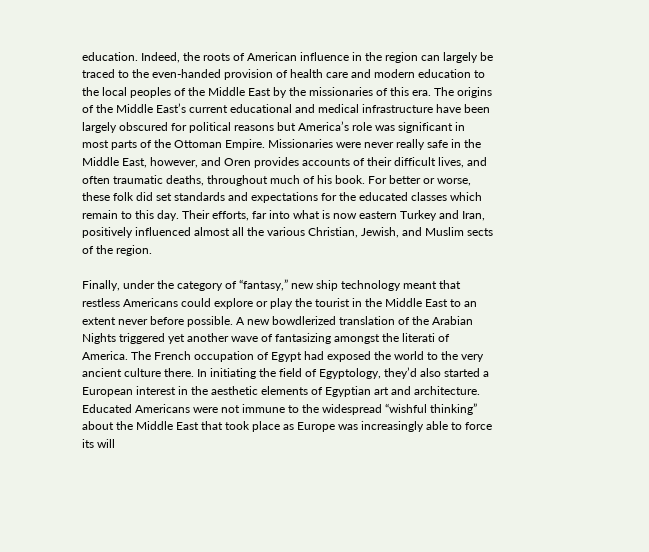education. Indeed, the roots of American influence in the region can largely be traced to the even-handed provision of health care and modern education to the local peoples of the Middle East by the missionaries of this era. The origins of the Middle East’s current educational and medical infrastructure have been largely obscured for political reasons but America’s role was significant in most parts of the Ottoman Empire. Missionaries were never really safe in the Middle East, however, and Oren provides accounts of their difficult lives, and often traumatic deaths, throughout much of his book. For better or worse, these folk did set standards and expectations for the educated classes which remain to this day. Their efforts, far into what is now eastern Turkey and Iran, positively influenced almost all the various Christian, Jewish, and Muslim sects of the region.

Finally, under the category of “fantasy,” new ship technology meant that restless Americans could explore or play the tourist in the Middle East to an extent never before possible. A new bowdlerized translation of the Arabian Nights triggered yet another wave of fantasizing amongst the literati of America. The French occupation of Egypt had exposed the world to the very ancient culture there. In initiating the field of Egyptology, they’d also started a European interest in the aesthetic elements of Egyptian art and architecture. Educated Americans were not immune to the widespread “wishful thinking” about the Middle East that took place as Europe was increasingly able to force its will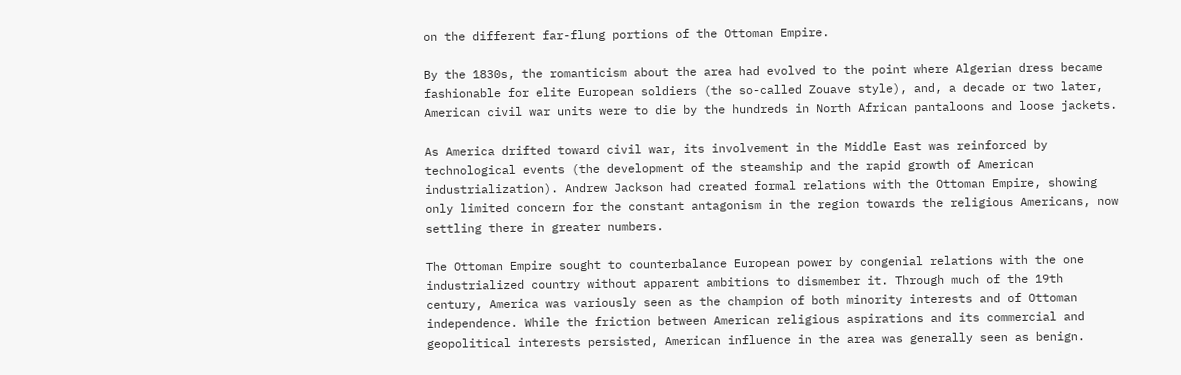on the different far-flung portions of the Ottoman Empire.

By the 1830s, the romanticism about the area had evolved to the point where Algerian dress became fashionable for elite European soldiers (the so-called Zouave style), and, a decade or two later, American civil war units were to die by the hundreds in North African pantaloons and loose jackets.

As America drifted toward civil war, its involvement in the Middle East was reinforced by technological events (the development of the steamship and the rapid growth of American industrialization). Andrew Jackson had created formal relations with the Ottoman Empire, showing only limited concern for the constant antagonism in the region towards the religious Americans, now settling there in greater numbers.

The Ottoman Empire sought to counterbalance European power by congenial relations with the one industrialized country without apparent ambitions to dismember it. Through much of the 19th century, America was variously seen as the champion of both minority interests and of Ottoman independence. While the friction between American religious aspirations and its commercial and geopolitical interests persisted, American influence in the area was generally seen as benign.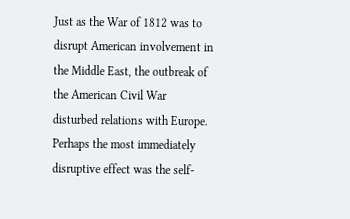Just as the War of 1812 was to disrupt American involvement in the Middle East, the outbreak of the American Civil War disturbed relations with Europe. Perhaps the most immediately disruptive effect was the self-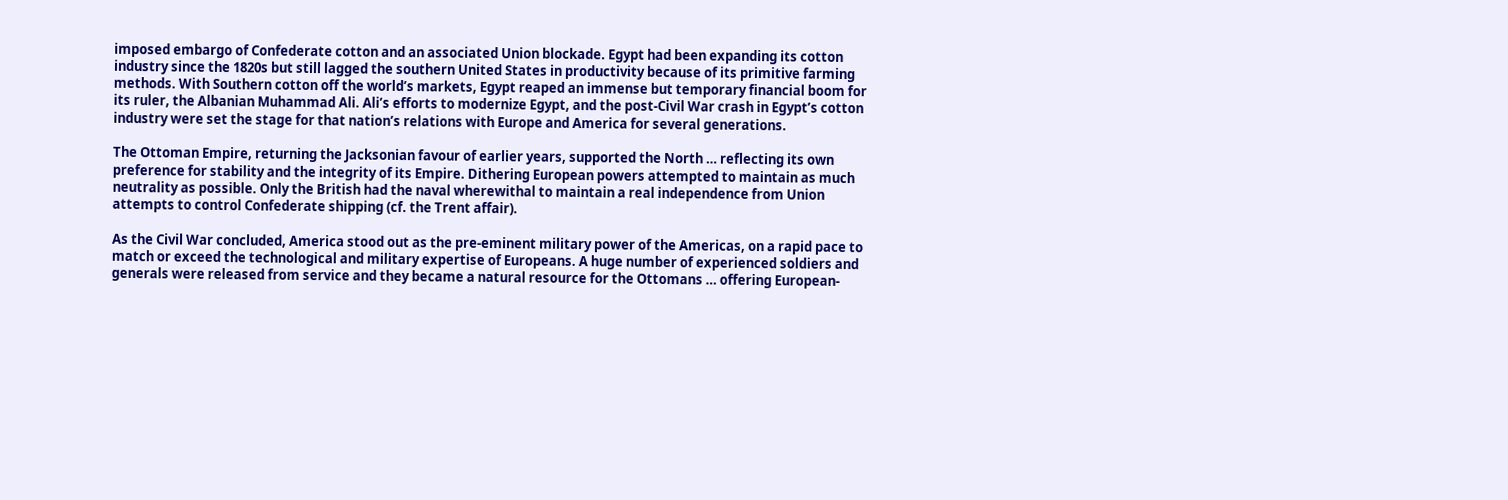imposed embargo of Confederate cotton and an associated Union blockade. Egypt had been expanding its cotton industry since the 1820s but still lagged the southern United States in productivity because of its primitive farming methods. With Southern cotton off the world’s markets, Egypt reaped an immense but temporary financial boom for its ruler, the Albanian Muhammad Ali. Ali’s efforts to modernize Egypt, and the post-Civil War crash in Egypt’s cotton industry were set the stage for that nation’s relations with Europe and America for several generations.

The Ottoman Empire, returning the Jacksonian favour of earlier years, supported the North … reflecting its own preference for stability and the integrity of its Empire. Dithering European powers attempted to maintain as much neutrality as possible. Only the British had the naval wherewithal to maintain a real independence from Union attempts to control Confederate shipping (cf. the Trent affair).

As the Civil War concluded, America stood out as the pre-eminent military power of the Americas, on a rapid pace to match or exceed the technological and military expertise of Europeans. A huge number of experienced soldiers and generals were released from service and they became a natural resource for the Ottomans … offering European-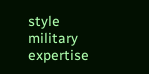style military expertise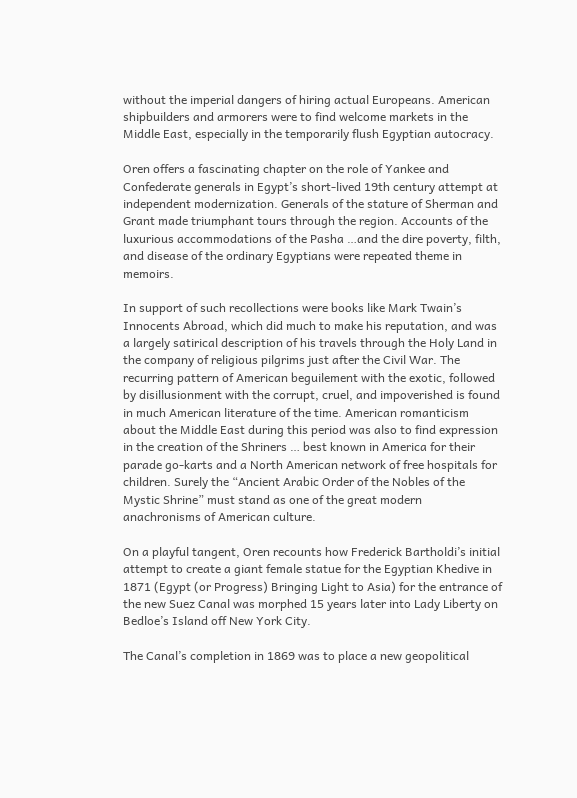without the imperial dangers of hiring actual Europeans. American shipbuilders and armorers were to find welcome markets in the Middle East, especially in the temporarily flush Egyptian autocracy.

Oren offers a fascinating chapter on the role of Yankee and Confederate generals in Egypt’s short-lived 19th century attempt at independent modernization. Generals of the stature of Sherman and Grant made triumphant tours through the region. Accounts of the luxurious accommodations of the Pasha …and the dire poverty, filth, and disease of the ordinary Egyptians were repeated theme in memoirs.

In support of such recollections were books like Mark Twain’s Innocents Abroad, which did much to make his reputation, and was a largely satirical description of his travels through the Holy Land in the company of religious pilgrims just after the Civil War. The recurring pattern of American beguilement with the exotic, followed by disillusionment with the corrupt, cruel, and impoverished is found in much American literature of the time. American romanticism about the Middle East during this period was also to find expression in the creation of the Shriners … best known in America for their parade go-karts and a North American network of free hospitals for children. Surely the “Ancient Arabic Order of the Nobles of the Mystic Shrine” must stand as one of the great modern anachronisms of American culture.

On a playful tangent, Oren recounts how Frederick Bartholdi’s initial attempt to create a giant female statue for the Egyptian Khedive in 1871 (Egypt (or Progress) Bringing Light to Asia) for the entrance of the new Suez Canal was morphed 15 years later into Lady Liberty on Bedloe’s Island off New York City.

The Canal’s completion in 1869 was to place a new geopolitical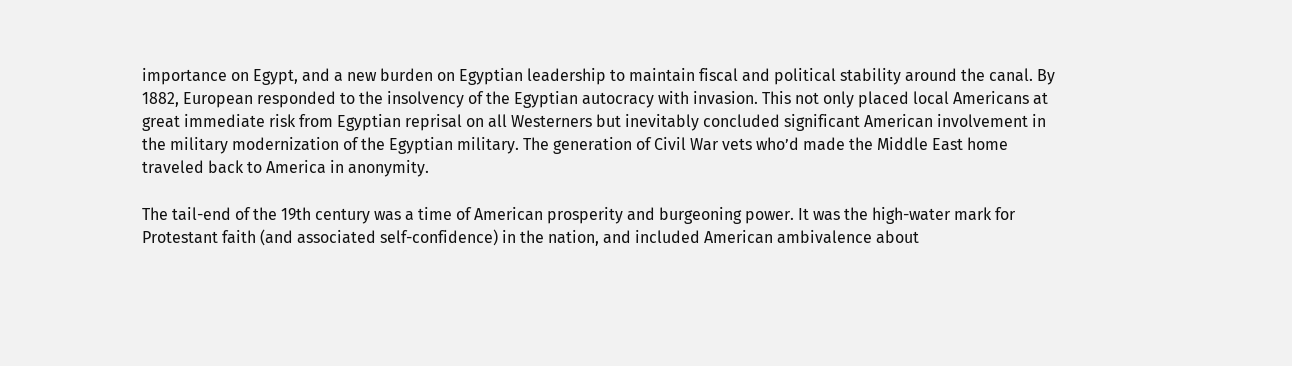importance on Egypt, and a new burden on Egyptian leadership to maintain fiscal and political stability around the canal. By 1882, European responded to the insolvency of the Egyptian autocracy with invasion. This not only placed local Americans at great immediate risk from Egyptian reprisal on all Westerners but inevitably concluded significant American involvement in the military modernization of the Egyptian military. The generation of Civil War vets who’d made the Middle East home traveled back to America in anonymity.

The tail-end of the 19th century was a time of American prosperity and burgeoning power. It was the high-water mark for Protestant faith (and associated self-confidence) in the nation, and included American ambivalence about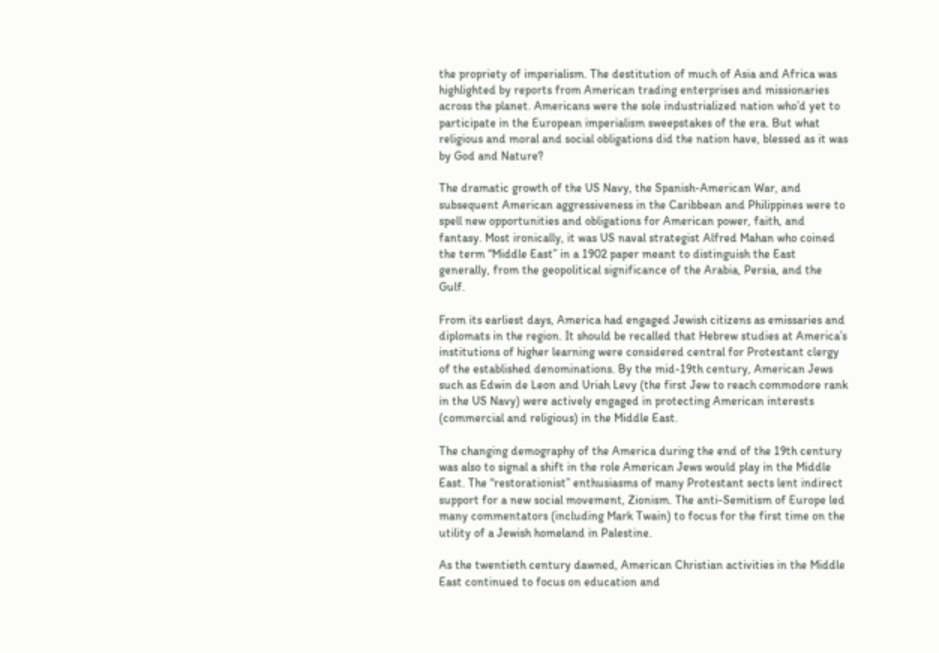the propriety of imperialism. The destitution of much of Asia and Africa was highlighted by reports from American trading enterprises and missionaries across the planet. Americans were the sole industrialized nation who’d yet to participate in the European imperialism sweepstakes of the era. But what religious and moral and social obligations did the nation have, blessed as it was by God and Nature?

The dramatic growth of the US Navy, the Spanish-American War, and subsequent American aggressiveness in the Caribbean and Philippines were to spell new opportunities and obligations for American power, faith, and fantasy. Most ironically, it was US naval strategist Alfred Mahan who coined the term “Middle East” in a 1902 paper meant to distinguish the East generally, from the geopolitical significance of the Arabia, Persia, and the Gulf.

From its earliest days, America had engaged Jewish citizens as emissaries and diplomats in the region. It should be recalled that Hebrew studies at America’s institutions of higher learning were considered central for Protestant clergy of the established denominations. By the mid-19th century, American Jews such as Edwin de Leon and Uriah Levy (the first Jew to reach commodore rank in the US Navy) were actively engaged in protecting American interests (commercial and religious) in the Middle East.

The changing demography of the America during the end of the 19th century was also to signal a shift in the role American Jews would play in the Middle East. The “restorationist” enthusiasms of many Protestant sects lent indirect support for a new social movement, Zionism. The anti-Semitism of Europe led many commentators (including Mark Twain) to focus for the first time on the utility of a Jewish homeland in Palestine.

As the twentieth century dawned, American Christian activities in the Middle East continued to focus on education and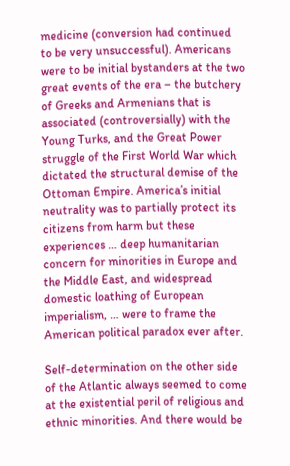medicine (conversion had continued to be very unsuccessful). Americans were to be initial bystanders at the two great events of the era – the butchery of Greeks and Armenians that is associated (controversially) with the Young Turks, and the Great Power struggle of the First World War which dictated the structural demise of the Ottoman Empire. America’s initial neutrality was to partially protect its citizens from harm but these experiences … deep humanitarian concern for minorities in Europe and the Middle East, and widespread domestic loathing of European imperialism, … were to frame the American political paradox ever after.

Self-determination on the other side of the Atlantic always seemed to come at the existential peril of religious and ethnic minorities. And there would be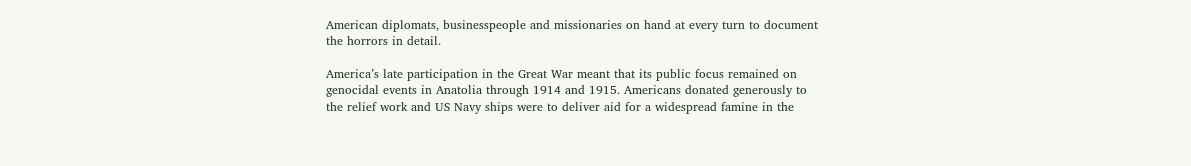American diplomats, businesspeople and missionaries on hand at every turn to document the horrors in detail.

America’s late participation in the Great War meant that its public focus remained on genocidal events in Anatolia through 1914 and 1915. Americans donated generously to the relief work and US Navy ships were to deliver aid for a widespread famine in the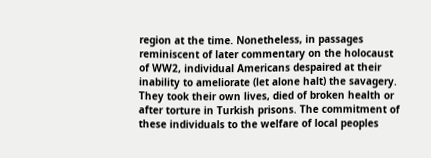region at the time. Nonetheless, in passages reminiscent of later commentary on the holocaust of WW2, individual Americans despaired at their inability to ameliorate (let alone halt) the savagery. They took their own lives, died of broken health or after torture in Turkish prisons. The commitment of these individuals to the welfare of local peoples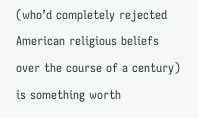(who’d completely rejected American religious beliefs over the course of a century) is something worth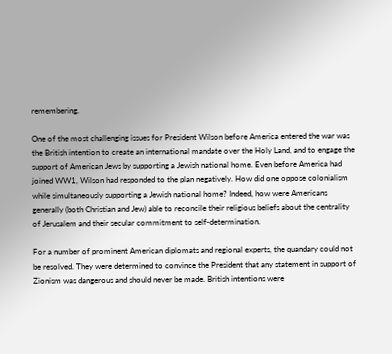remembering.

One of the most challenging issues for President Wilson before America entered the war was the British intention to create an international mandate over the Holy Land, and to engage the support of American Jews by supporting a Jewish national home. Even before America had joined WW1, Wilson had responded to the plan negatively. How did one oppose colonialism while simultaneously supporting a Jewish national home? Indeed, how were Americans generally (both Christian and Jew) able to reconcile their religious beliefs about the centrality of Jerusalem and their secular commitment to self-determination.

For a number of prominent American diplomats and regional experts, the quandary could not be resolved. They were determined to convince the President that any statement in support of Zionism was dangerous and should never be made. British intentions were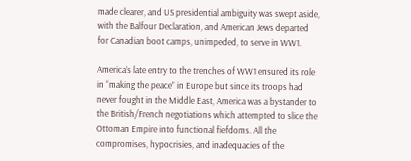made clearer, and US presidential ambiguity was swept aside, with the Balfour Declaration, and American Jews departed for Canadian boot camps, unimpeded, to serve in WW1.

America’s late entry to the trenches of WW1 ensured its role in “making the peace” in Europe but since its troops had never fought in the Middle East, America was a bystander to the British/French negotiations which attempted to slice the Ottoman Empire into functional fiefdoms. All the compromises, hypocrisies, and inadequacies of the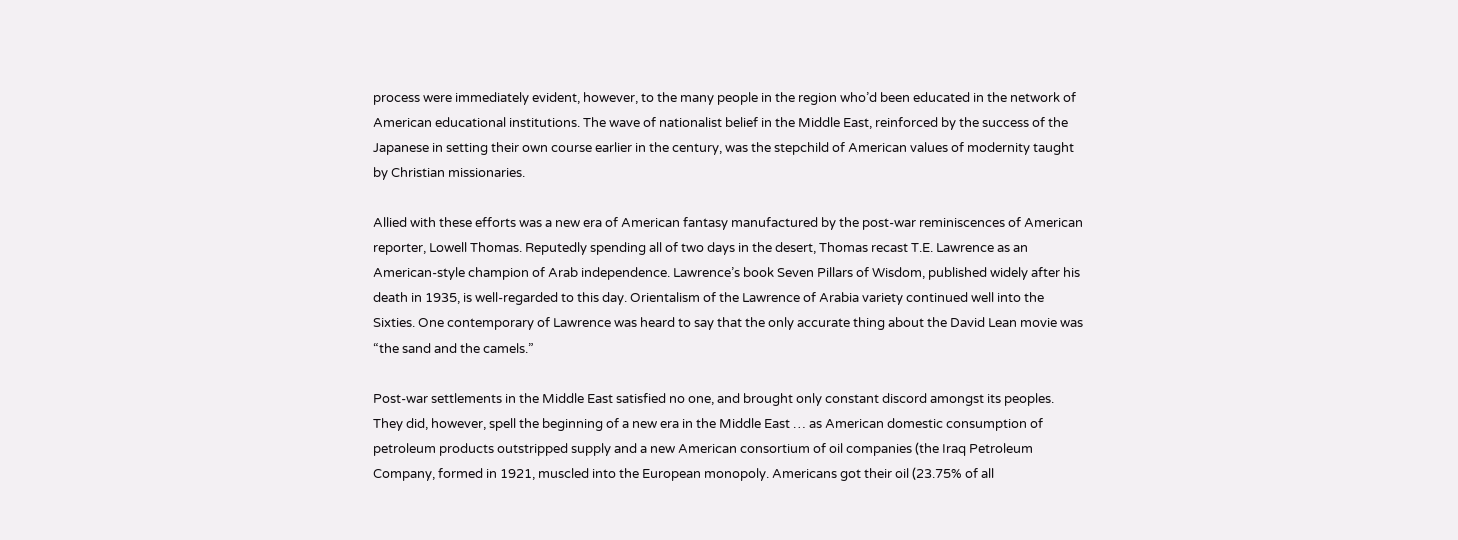process were immediately evident, however, to the many people in the region who’d been educated in the network of American educational institutions. The wave of nationalist belief in the Middle East, reinforced by the success of the Japanese in setting their own course earlier in the century, was the stepchild of American values of modernity taught by Christian missionaries.

Allied with these efforts was a new era of American fantasy manufactured by the post-war reminiscences of American reporter, Lowell Thomas. Reputedly spending all of two days in the desert, Thomas recast T.E. Lawrence as an American-style champion of Arab independence. Lawrence’s book Seven Pillars of Wisdom, published widely after his death in 1935, is well-regarded to this day. Orientalism of the Lawrence of Arabia variety continued well into the Sixties. One contemporary of Lawrence was heard to say that the only accurate thing about the David Lean movie was “the sand and the camels.”

Post-war settlements in the Middle East satisfied no one, and brought only constant discord amongst its peoples. They did, however, spell the beginning of a new era in the Middle East … as American domestic consumption of petroleum products outstripped supply and a new American consortium of oil companies (the Iraq Petroleum Company, formed in 1921, muscled into the European monopoly. Americans got their oil (23.75% of all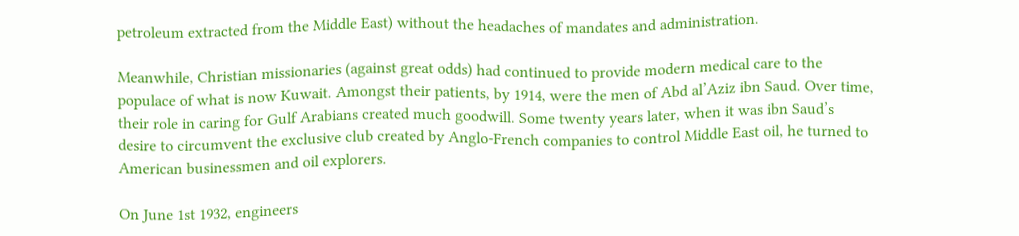petroleum extracted from the Middle East) without the headaches of mandates and administration.

Meanwhile, Christian missionaries (against great odds) had continued to provide modern medical care to the populace of what is now Kuwait. Amongst their patients, by 1914, were the men of Abd al’Aziz ibn Saud. Over time, their role in caring for Gulf Arabians created much goodwill. Some twenty years later, when it was ibn Saud’s desire to circumvent the exclusive club created by Anglo-French companies to control Middle East oil, he turned to American businessmen and oil explorers.

On June 1st 1932, engineers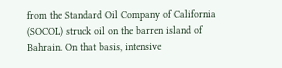from the Standard Oil Company of California (SOCOL) struck oil on the barren island of Bahrain. On that basis, intensive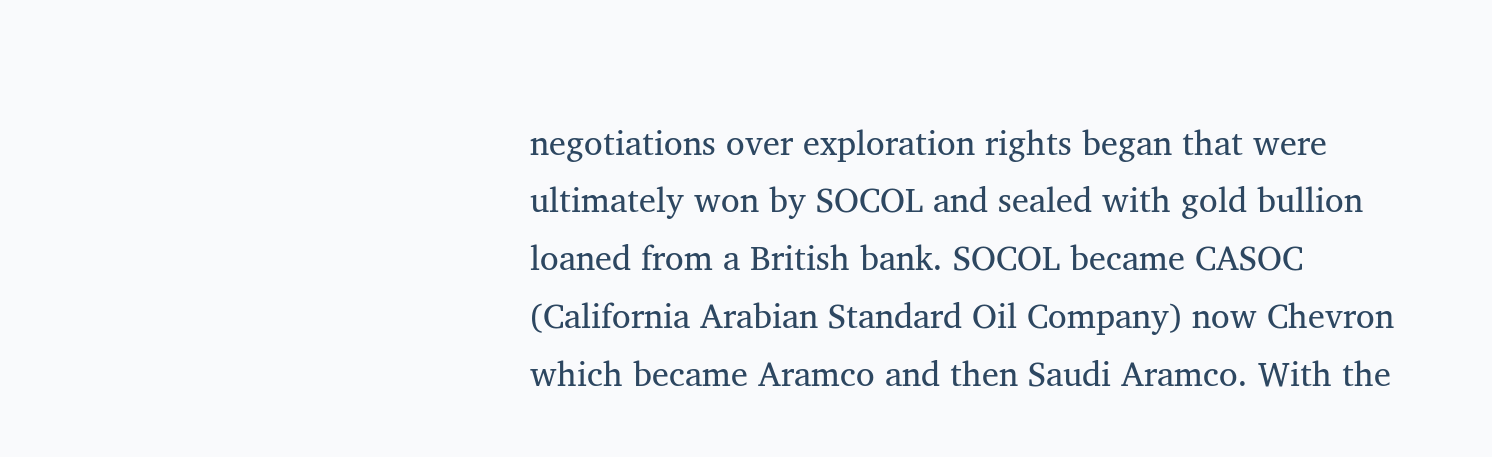negotiations over exploration rights began that were ultimately won by SOCOL and sealed with gold bullion loaned from a British bank. SOCOL became CASOC (California Arabian Standard Oil Company) now Chevron which became Aramco and then Saudi Aramco. With the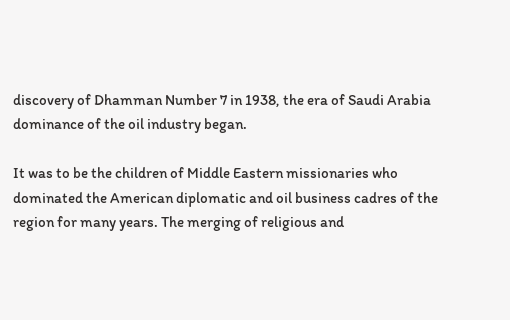discovery of Dhamman Number 7 in 1938, the era of Saudi Arabia dominance of the oil industry began.

It was to be the children of Middle Eastern missionaries who dominated the American diplomatic and oil business cadres of the region for many years. The merging of religious and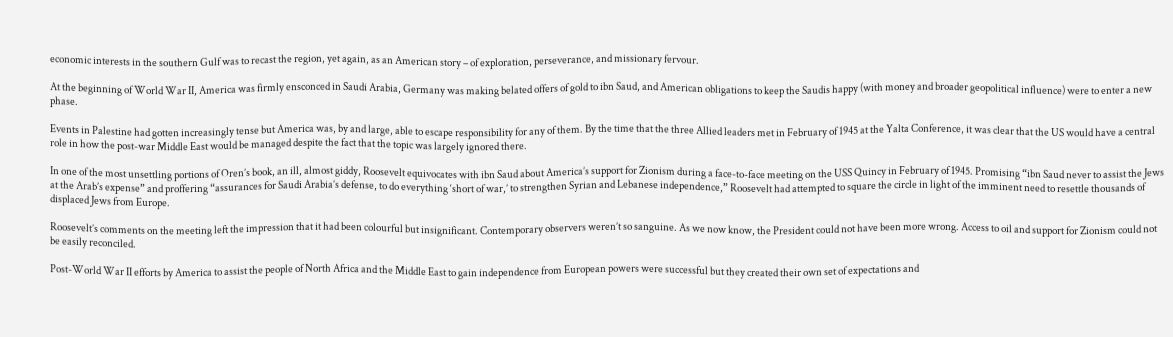economic interests in the southern Gulf was to recast the region, yet again, as an American story – of exploration, perseverance, and missionary fervour.

At the beginning of World War II, America was firmly ensconced in Saudi Arabia, Germany was making belated offers of gold to ibn Saud, and American obligations to keep the Saudis happy (with money and broader geopolitical influence) were to enter a new phase.

Events in Palestine had gotten increasingly tense but America was, by and large, able to escape responsibility for any of them. By the time that the three Allied leaders met in February of 1945 at the Yalta Conference, it was clear that the US would have a central role in how the post-war Middle East would be managed despite the fact that the topic was largely ignored there.

In one of the most unsettling portions of Oren’s book, an ill, almost giddy, Roosevelt equivocates with ibn Saud about America’s support for Zionism during a face-to-face meeting on the USS Quincy in February of 1945. Promising “ibn Saud never to assist the Jews at the Arab’s expense” and proffering “assurances for Saudi Arabia’s defense, to do everything ‘short of war,’ to strengthen Syrian and Lebanese independence,” Roosevelt had attempted to square the circle in light of the imminent need to resettle thousands of displaced Jews from Europe.

Roosevelt’s comments on the meeting left the impression that it had been colourful but insignificant. Contemporary observers weren’t so sanguine. As we now know, the President could not have been more wrong. Access to oil and support for Zionism could not be easily reconciled.

Post-World War II efforts by America to assist the people of North Africa and the Middle East to gain independence from European powers were successful but they created their own set of expectations and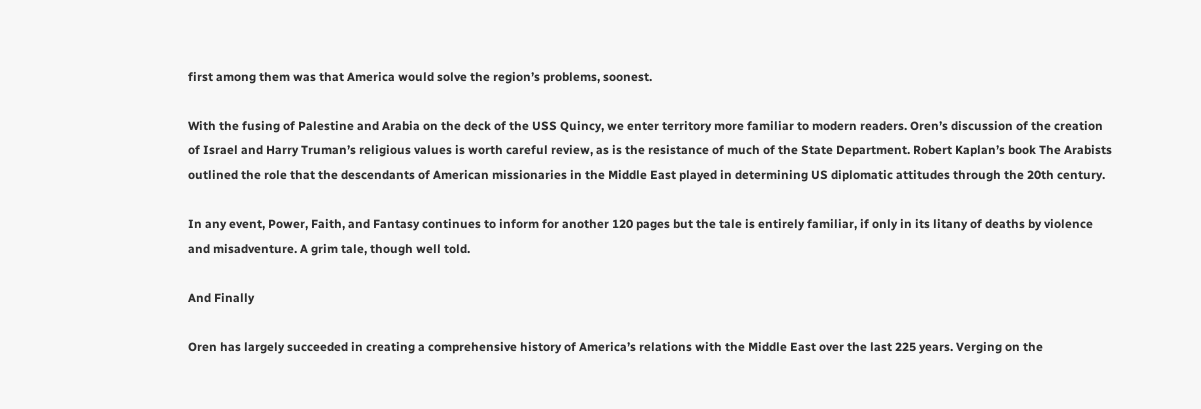first among them was that America would solve the region’s problems, soonest.

With the fusing of Palestine and Arabia on the deck of the USS Quincy, we enter territory more familiar to modern readers. Oren’s discussion of the creation of Israel and Harry Truman’s religious values is worth careful review, as is the resistance of much of the State Department. Robert Kaplan’s book The Arabists outlined the role that the descendants of American missionaries in the Middle East played in determining US diplomatic attitudes through the 20th century.

In any event, Power, Faith, and Fantasy continues to inform for another 120 pages but the tale is entirely familiar, if only in its litany of deaths by violence and misadventure. A grim tale, though well told.

And Finally

Oren has largely succeeded in creating a comprehensive history of America’s relations with the Middle East over the last 225 years. Verging on the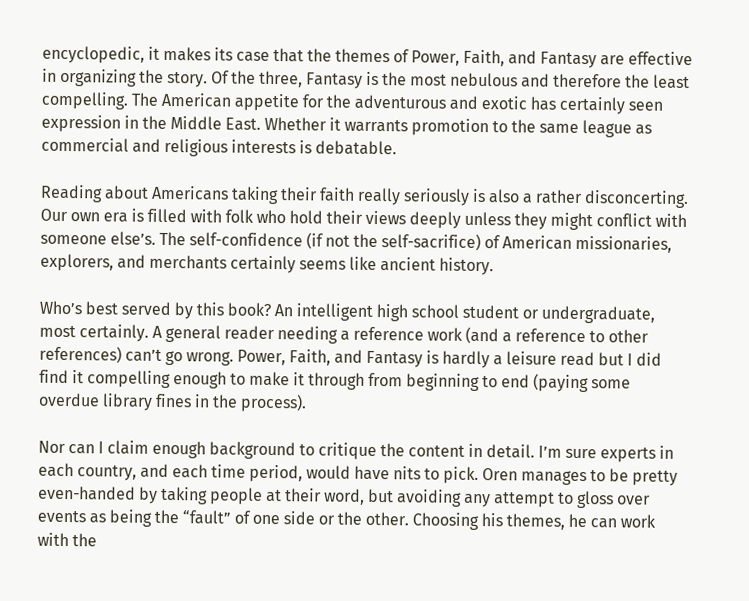encyclopedic, it makes its case that the themes of Power, Faith, and Fantasy are effective in organizing the story. Of the three, Fantasy is the most nebulous and therefore the least compelling. The American appetite for the adventurous and exotic has certainly seen expression in the Middle East. Whether it warrants promotion to the same league as commercial and religious interests is debatable.

Reading about Americans taking their faith really seriously is also a rather disconcerting. Our own era is filled with folk who hold their views deeply unless they might conflict with someone else’s. The self-confidence (if not the self-sacrifice) of American missionaries, explorers, and merchants certainly seems like ancient history.

Who’s best served by this book? An intelligent high school student or undergraduate, most certainly. A general reader needing a reference work (and a reference to other references) can’t go wrong. Power, Faith, and Fantasy is hardly a leisure read but I did find it compelling enough to make it through from beginning to end (paying some overdue library fines in the process).

Nor can I claim enough background to critique the content in detail. I’m sure experts in each country, and each time period, would have nits to pick. Oren manages to be pretty even-handed by taking people at their word, but avoiding any attempt to gloss over events as being the “fault” of one side or the other. Choosing his themes, he can work with the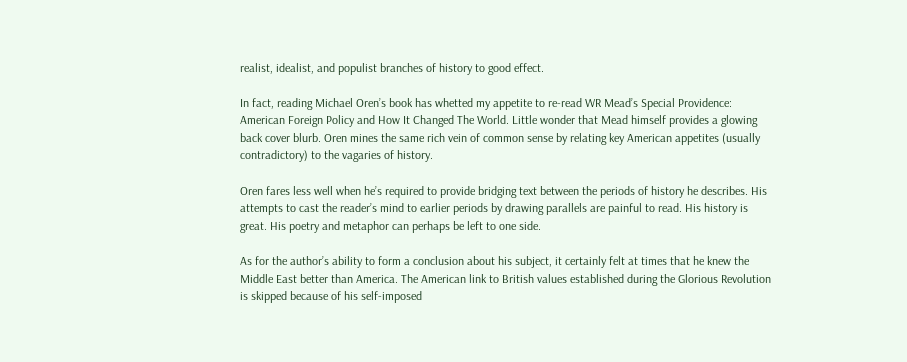realist, idealist, and populist branches of history to good effect.

In fact, reading Michael Oren’s book has whetted my appetite to re-read WR Mead’s Special Providence: American Foreign Policy and How It Changed The World. Little wonder that Mead himself provides a glowing back cover blurb. Oren mines the same rich vein of common sense by relating key American appetites (usually contradictory) to the vagaries of history.

Oren fares less well when he’s required to provide bridging text between the periods of history he describes. His attempts to cast the reader’s mind to earlier periods by drawing parallels are painful to read. His history is great. His poetry and metaphor can perhaps be left to one side.

As for the author’s ability to form a conclusion about his subject, it certainly felt at times that he knew the Middle East better than America. The American link to British values established during the Glorious Revolution is skipped because of his self-imposed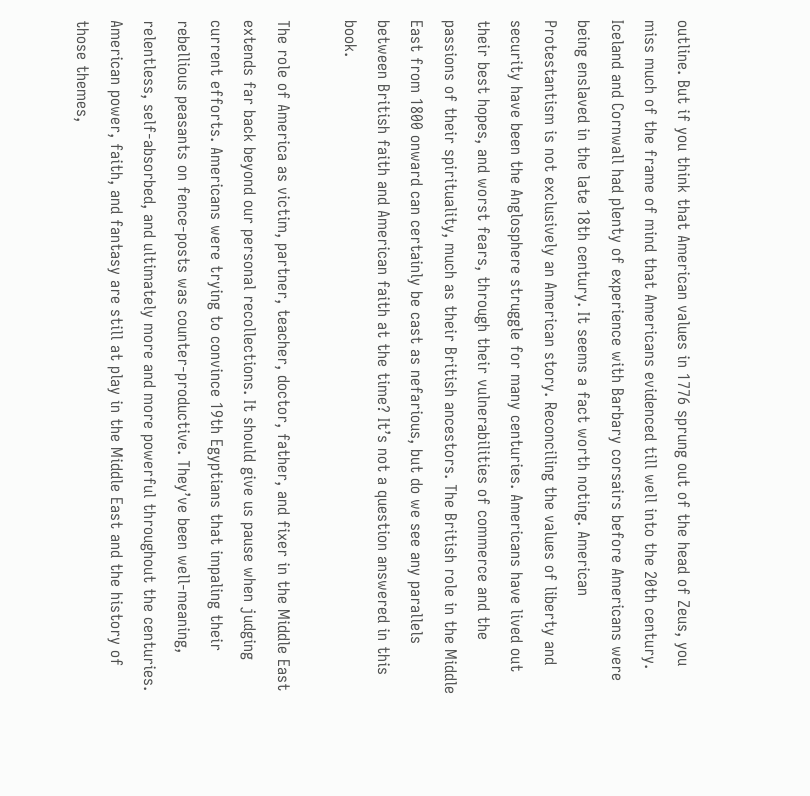outline. But if you think that American values in 1776 sprung out of the head of Zeus, you miss much of the frame of mind that Americans evidenced till well into the 20th century. Iceland and Cornwall had plenty of experience with Barbary corsairs before Americans were being enslaved in the late 18th century. It seems a fact worth noting. American Protestantism is not exclusively an American story. Reconciling the values of liberty and security have been the Anglosphere struggle for many centuries. Americans have lived out their best hopes, and worst fears, through their vulnerabilities of commerce and the passions of their spirituality, much as their British ancestors. The British role in the Middle East from 1800 onward can certainly be cast as nefarious, but do we see any parallels between British faith and American faith at the time? It’s not a question answered in this book.

The role of America as victim, partner, teacher, doctor, father, and fixer in the Middle East extends far back beyond our personal recollections. It should give us pause when judging current efforts. Americans were trying to convince 19th Egyptians that impaling their rebellious peasants on fence-posts was counter-productive. They’ve been well-meaning, relentless, self-absorbed, and ultimately more and more powerful throughout the centuries. American power, faith, and fantasy are still at play in the Middle East and the history of those themes,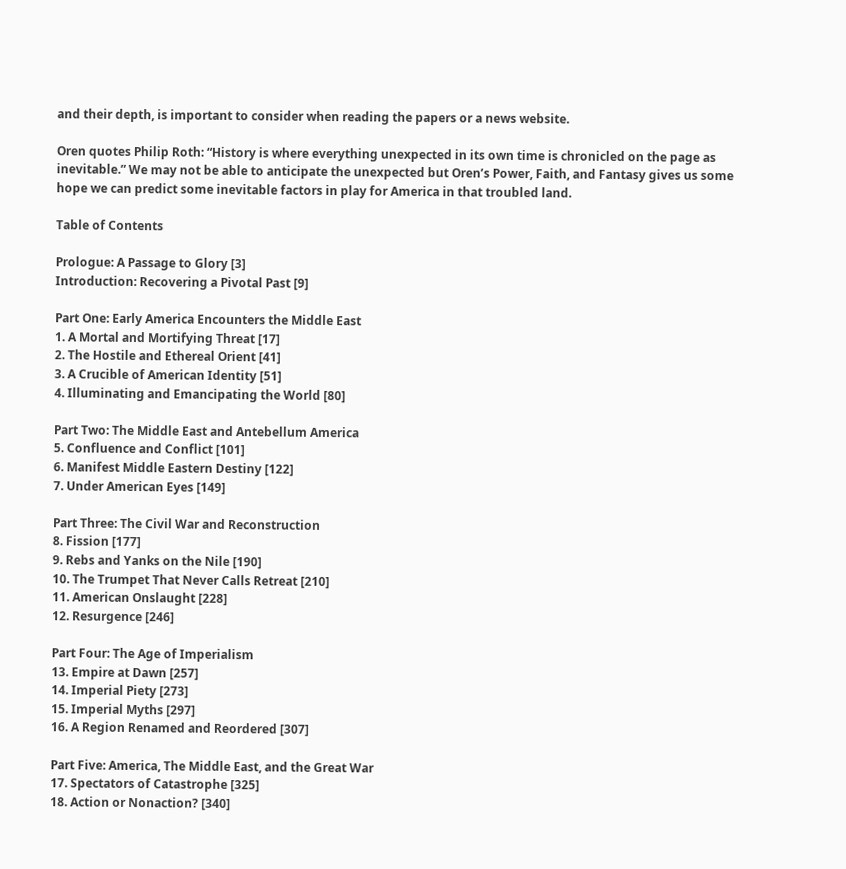and their depth, is important to consider when reading the papers or a news website.

Oren quotes Philip Roth: “History is where everything unexpected in its own time is chronicled on the page as inevitable.” We may not be able to anticipate the unexpected but Oren’s Power, Faith, and Fantasy gives us some hope we can predict some inevitable factors in play for America in that troubled land.

Table of Contents

Prologue: A Passage to Glory [3]
Introduction: Recovering a Pivotal Past [9]

Part One: Early America Encounters the Middle East
1. A Mortal and Mortifying Threat [17]
2. The Hostile and Ethereal Orient [41]
3. A Crucible of American Identity [51]
4. Illuminating and Emancipating the World [80]

Part Two: The Middle East and Antebellum America
5. Confluence and Conflict [101]
6. Manifest Middle Eastern Destiny [122]
7. Under American Eyes [149]

Part Three: The Civil War and Reconstruction
8. Fission [177]
9. Rebs and Yanks on the Nile [190]
10. The Trumpet That Never Calls Retreat [210]
11. American Onslaught [228]
12. Resurgence [246]

Part Four: The Age of Imperialism
13. Empire at Dawn [257]
14. Imperial Piety [273]
15. Imperial Myths [297]
16. A Region Renamed and Reordered [307]

Part Five: America, The Middle East, and the Great War
17. Spectators of Catastrophe [325]
18. Action or Nonaction? [340]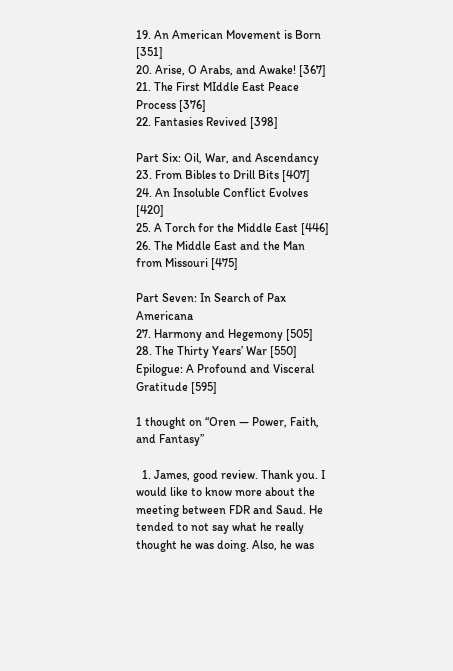19. An American Movement is Born [351]
20. Arise, O Arabs, and Awake! [367]
21. The First MIddle East Peace Process [376]
22. Fantasies Revived [398]

Part Six: Oil, War, and Ascendancy
23. From Bibles to Drill Bits [407]
24. An Insoluble Conflict Evolves [420]
25. A Torch for the Middle East [446]
26. The Middle East and the Man from Missouri [475]

Part Seven: In Search of Pax Americana
27. Harmony and Hegemony [505]
28. The Thirty Years’ War [550]
Epilogue: A Profound and Visceral Gratitude [595]

1 thought on “Oren — Power, Faith, and Fantasy”

  1. James, good review. Thank you. I would like to know more about the meeting between FDR and Saud. He tended to not say what he really thought he was doing. Also, he was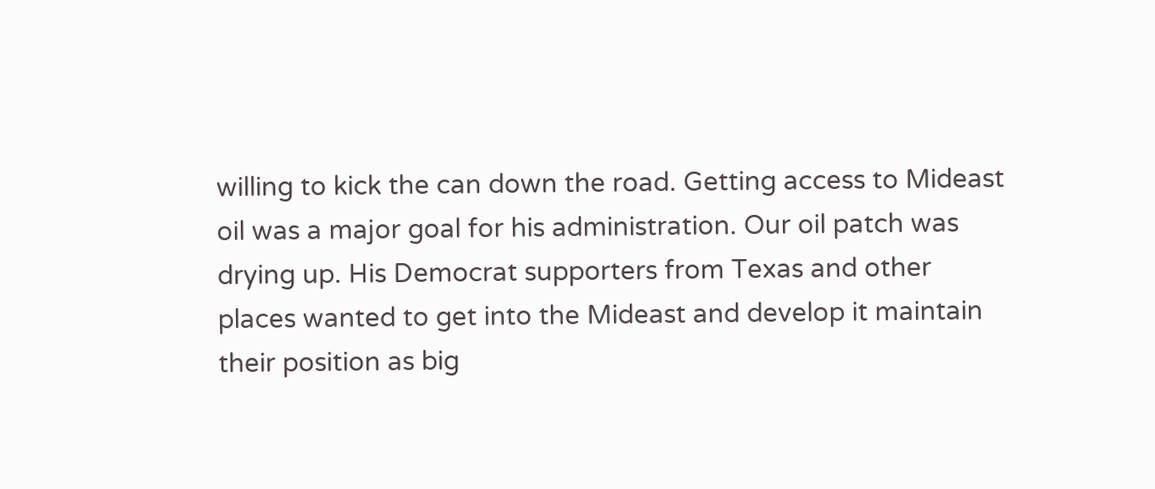willing to kick the can down the road. Getting access to Mideast oil was a major goal for his administration. Our oil patch was drying up. His Democrat supporters from Texas and other places wanted to get into the Mideast and develop it maintain their position as big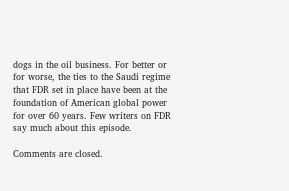dogs in the oil business. For better or for worse, the ties to the Saudi regime that FDR set in place have been at the foundation of American global power for over 60 years. Few writers on FDR say much about this episode.

Comments are closed.